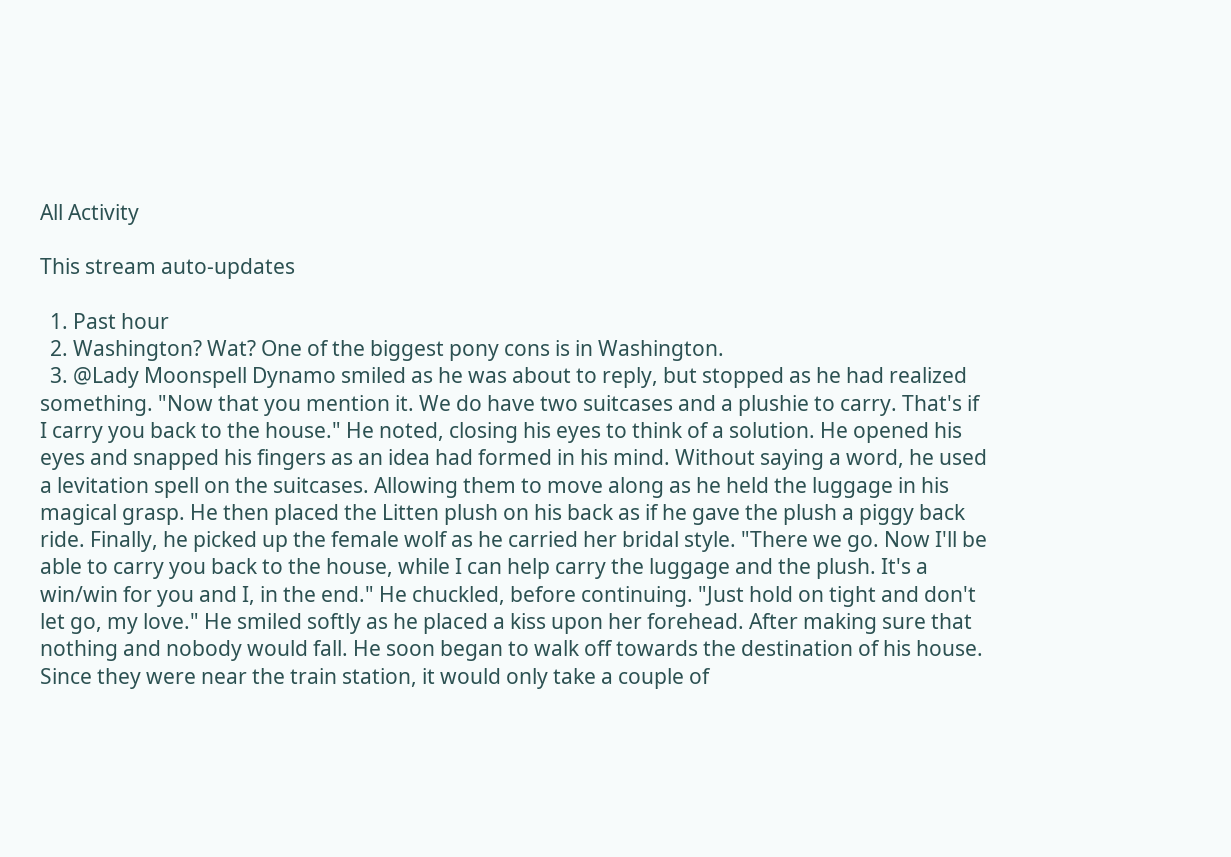All Activity

This stream auto-updates

  1. Past hour
  2. Washington? Wat? One of the biggest pony cons is in Washington.
  3. @Lady Moonspell Dynamo smiled as he was about to reply, but stopped as he had realized something. "Now that you mention it. We do have two suitcases and a plushie to carry. That's if I carry you back to the house." He noted, closing his eyes to think of a solution. He opened his eyes and snapped his fingers as an idea had formed in his mind. Without saying a word, he used a levitation spell on the suitcases. Allowing them to move along as he held the luggage in his magical grasp. He then placed the Litten plush on his back as if he gave the plush a piggy back ride. Finally, he picked up the female wolf as he carried her bridal style. "There we go. Now I'll be able to carry you back to the house, while I can help carry the luggage and the plush. It's a win/win for you and I, in the end." He chuckled, before continuing. "Just hold on tight and don't let go, my love." He smiled softly as he placed a kiss upon her forehead. After making sure that nothing and nobody would fall. He soon began to walk off towards the destination of his house. Since they were near the train station, it would only take a couple of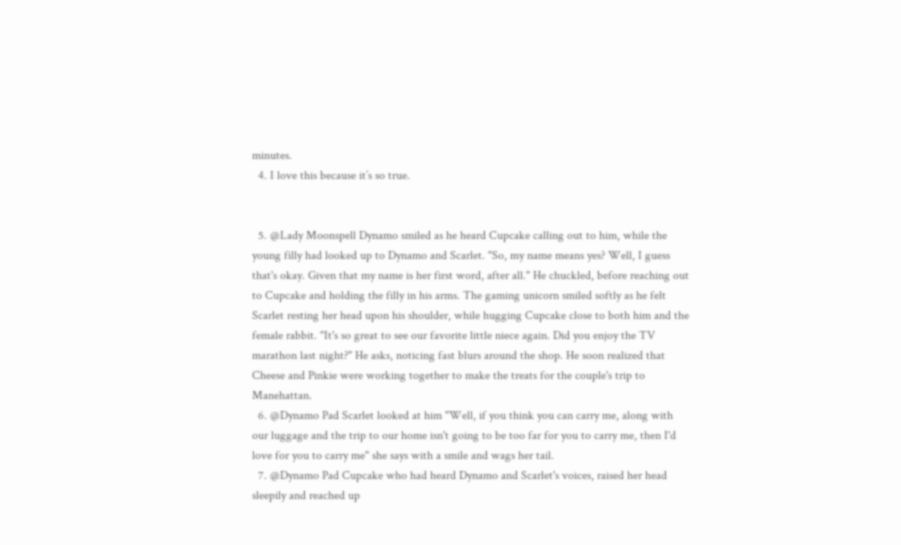minutes.
  4. I love this because it’s so true.


  5. @Lady Moonspell Dynamo smiled as he heard Cupcake calling out to him, while the young filly had looked up to Dynamo and Scarlet. "So, my name means yes? Well, I guess that's okay. Given that my name is her first word, after all." He chuckled, before reaching out to Cupcake and holding the filly in his arms. The gaming unicorn smiled softly as he felt Scarlet resting her head upon his shoulder, while hugging Cupcake close to both him and the female rabbit. "It's so great to see our favorite little niece again. Did you enjoy the TV marathon last night?" He asks, noticing fast blurs around the shop. He soon realized that Cheese and Pinkie were working together to make the treats for the couple's trip to Manehattan.
  6. @Dynamo Pad Scarlet looked at him "Well, if you think you can carry me, along with our luggage and the trip to our home isn't going to be too far for you to carry me, then I'd love for you to carry me" she says with a smile and wags her tail.
  7. @Dynamo Pad Cupcake who had heard Dynamo and Scarlet's voices, raised her head sleepily and reached up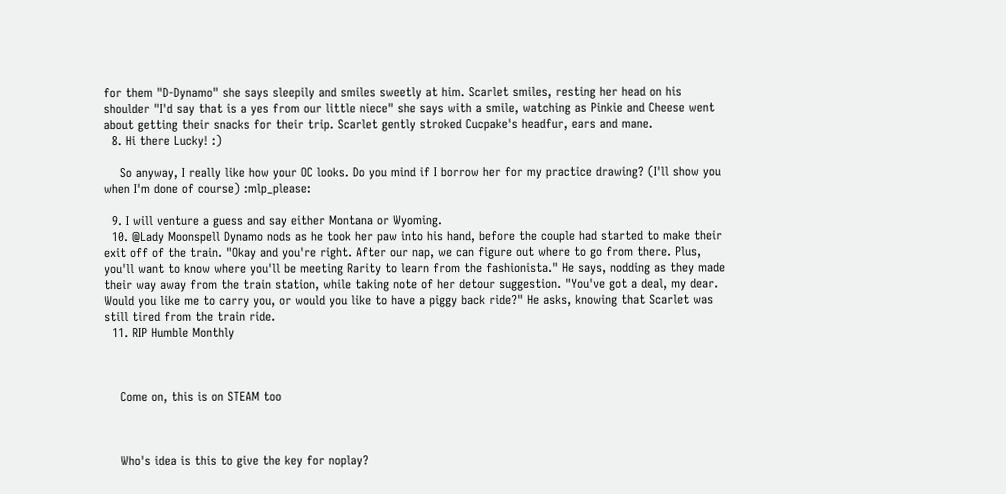for them "D-Dynamo" she says sleepily and smiles sweetly at him. Scarlet smiles, resting her head on his shoulder "I'd say that is a yes from our little niece" she says with a smile, watching as Pinkie and Cheese went about getting their snacks for their trip. Scarlet gently stroked Cucpake's headfur, ears and mane.
  8. Hi there Lucky! :)

    So anyway, I really like how your OC looks. Do you mind if I borrow her for my practice drawing? (I'll show you when I'm done of course) :mlp_please:

  9. I will venture a guess and say either Montana or Wyoming.
  10. @Lady Moonspell Dynamo nods as he took her paw into his hand, before the couple had started to make their exit off of the train. "Okay and you're right. After our nap, we can figure out where to go from there. Plus, you'll want to know where you'll be meeting Rarity to learn from the fashionista." He says, nodding as they made their way away from the train station, while taking note of her detour suggestion. "You've got a deal, my dear. Would you like me to carry you, or would you like to have a piggy back ride?" He asks, knowing that Scarlet was still tired from the train ride.
  11. RIP Humble Monthly



    Come on, this is on STEAM too



    Who's idea is this to give the key for noplay?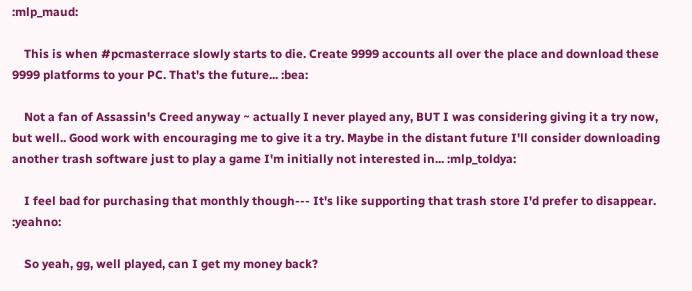:mlp_maud:

    This is when #pcmasterrace slowly starts to die. Create 9999 accounts all over the place and download these 9999 platforms to your PC. That's the future... :bea:

    Not a fan of Assassin's Creed anyway ~ actually I never played any, BUT I was considering giving it a try now, but well.. Good work with encouraging me to give it a try. Maybe in the distant future I'll consider downloading another trash software just to play a game I'm initially not interested in... :mlp_toldya:

    I feel bad for purchasing that monthly though--- It's like supporting that trash store I'd prefer to disappear. :yeahno:

    So yeah, gg, well played, can I get my money back?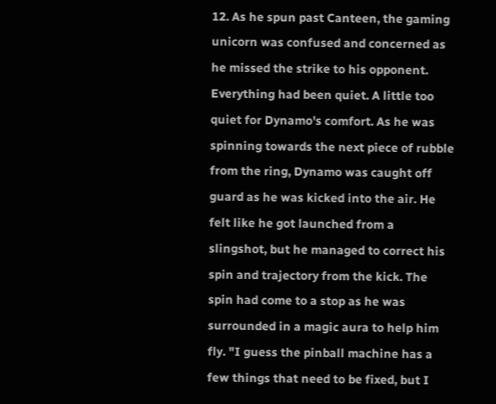12. As he spun past Canteen, the gaming unicorn was confused and concerned as he missed the strike to his opponent. Everything had been quiet. A little too quiet for Dynamo's comfort. As he was spinning towards the next piece of rubble from the ring, Dynamo was caught off guard as he was kicked into the air. He felt like he got launched from a slingshot, but he managed to correct his spin and trajectory from the kick. The spin had come to a stop as he was surrounded in a magic aura to help him fly. "I guess the pinball machine has a few things that need to be fixed, but I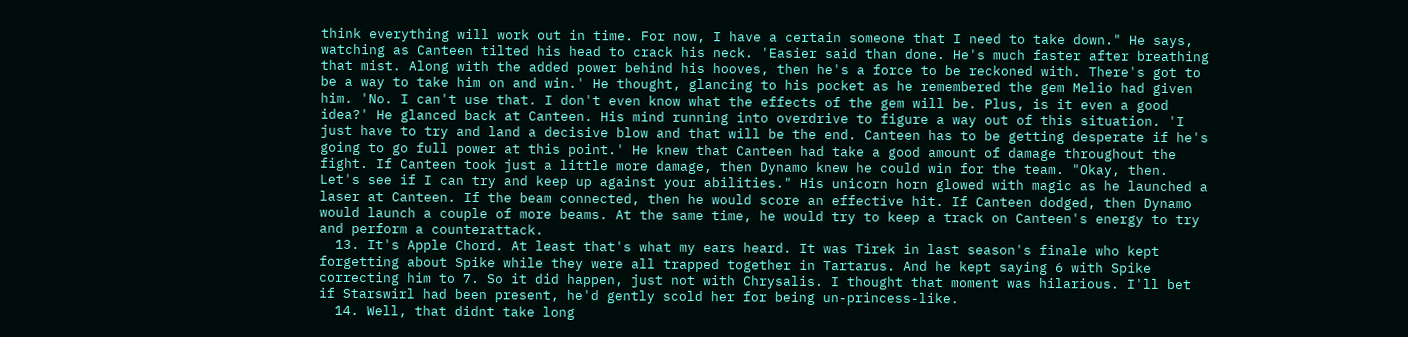think everything will work out in time. For now, I have a certain someone that I need to take down." He says, watching as Canteen tilted his head to crack his neck. 'Easier said than done. He's much faster after breathing that mist. Along with the added power behind his hooves, then he's a force to be reckoned with. There's got to be a way to take him on and win.' He thought, glancing to his pocket as he remembered the gem Melio had given him. 'No. I can't use that. I don't even know what the effects of the gem will be. Plus, is it even a good idea?' He glanced back at Canteen. His mind running into overdrive to figure a way out of this situation. 'I just have to try and land a decisive blow and that will be the end. Canteen has to be getting desperate if he's going to go full power at this point.' He knew that Canteen had take a good amount of damage throughout the fight. If Canteen took just a little more damage, then Dynamo knew he could win for the team. "Okay, then. Let's see if I can try and keep up against your abilities." His unicorn horn glowed with magic as he launched a laser at Canteen. If the beam connected, then he would score an effective hit. If Canteen dodged, then Dynamo would launch a couple of more beams. At the same time, he would try to keep a track on Canteen's energy to try and perform a counterattack.
  13. It's Apple Chord. At least that's what my ears heard. It was Tirek in last season's finale who kept forgetting about Spike while they were all trapped together in Tartarus. And he kept saying 6 with Spike correcting him to 7. So it did happen, just not with Chrysalis. I thought that moment was hilarious. I'll bet if Starswirl had been present, he'd gently scold her for being un-princess-like.
  14. Well, that didnt take long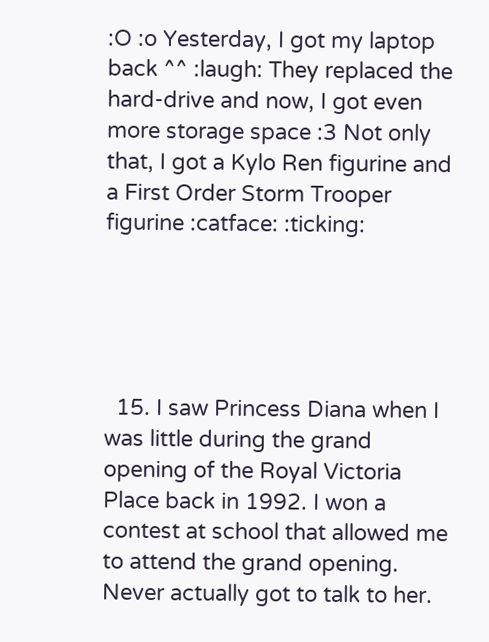:O :o Yesterday, I got my laptop back ^^ :laugh: They replaced the hard-drive and now, I got even more storage space :3 Not only that, I got a Kylo Ren figurine and a First Order Storm Trooper figurine :catface: :ticking:





  15. I saw Princess Diana when I was little during the grand opening of the Royal Victoria Place back in 1992. I won a contest at school that allowed me to attend the grand opening. Never actually got to talk to her.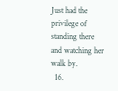Just had the privilege of standing there and watching her walk by.
  16.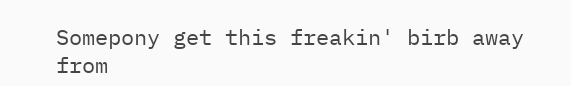Somepony get this freakin' birb away from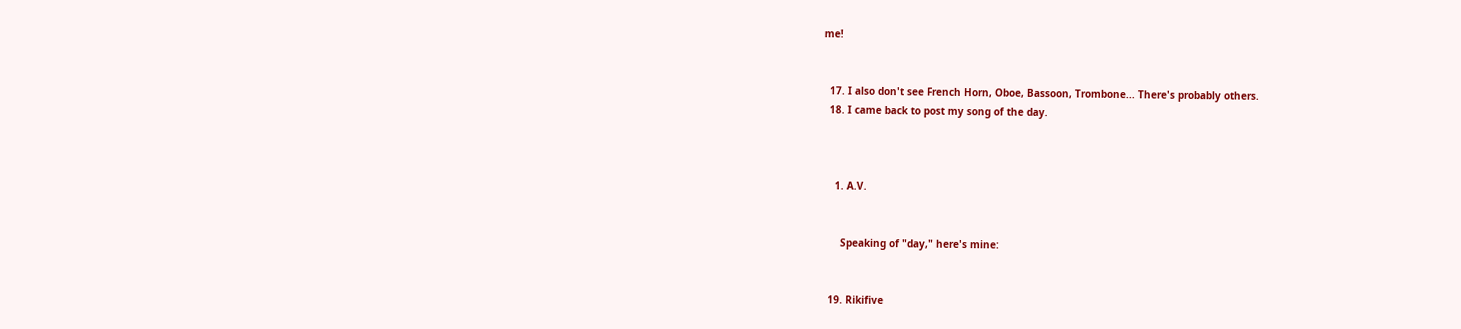me!


  17. I also don't see French Horn, Oboe, Bassoon, Trombone... There's probably others.
  18. I came back to post my song of the day.



    1. A.V.


      Speaking of "day," here's mine:


  19. Rikifive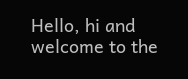Hello, hi and welcome to the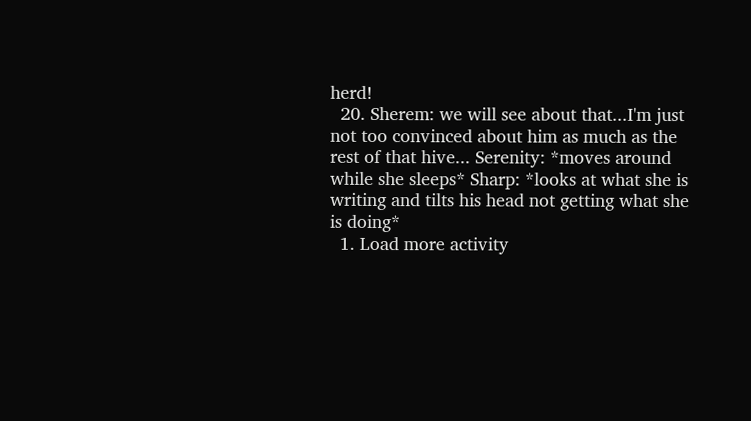herd!
  20. Sherem: we will see about that...I'm just not too convinced about him as much as the rest of that hive... Serenity: *moves around while she sleeps* Sharp: *looks at what she is writing and tilts his head not getting what she is doing*
  1. Load more activity